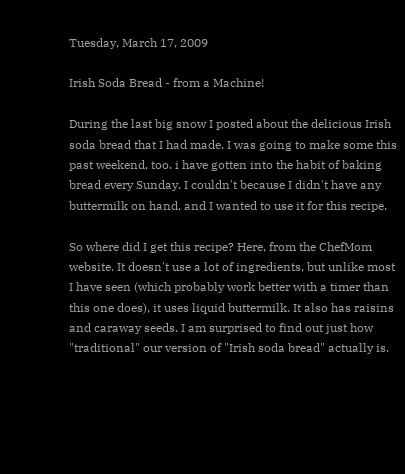Tuesday, March 17, 2009

Irish Soda Bread - from a Machine!

During the last big snow I posted about the delicious Irish soda bread that I had made. I was going to make some this past weekend, too. i have gotten into the habit of baking bread every Sunday. I couldn't because I didn't have any buttermilk on hand, and I wanted to use it for this recipe.

So where did I get this recipe? Here, from the ChefMom website. It doesn't use a lot of ingredients, but unlike most I have seen (which probably work better with a timer than this one does), it uses liquid buttermilk. It also has raisins and caraway seeds. I am surprised to find out just how "traditional" our version of "Irish soda bread" actually is.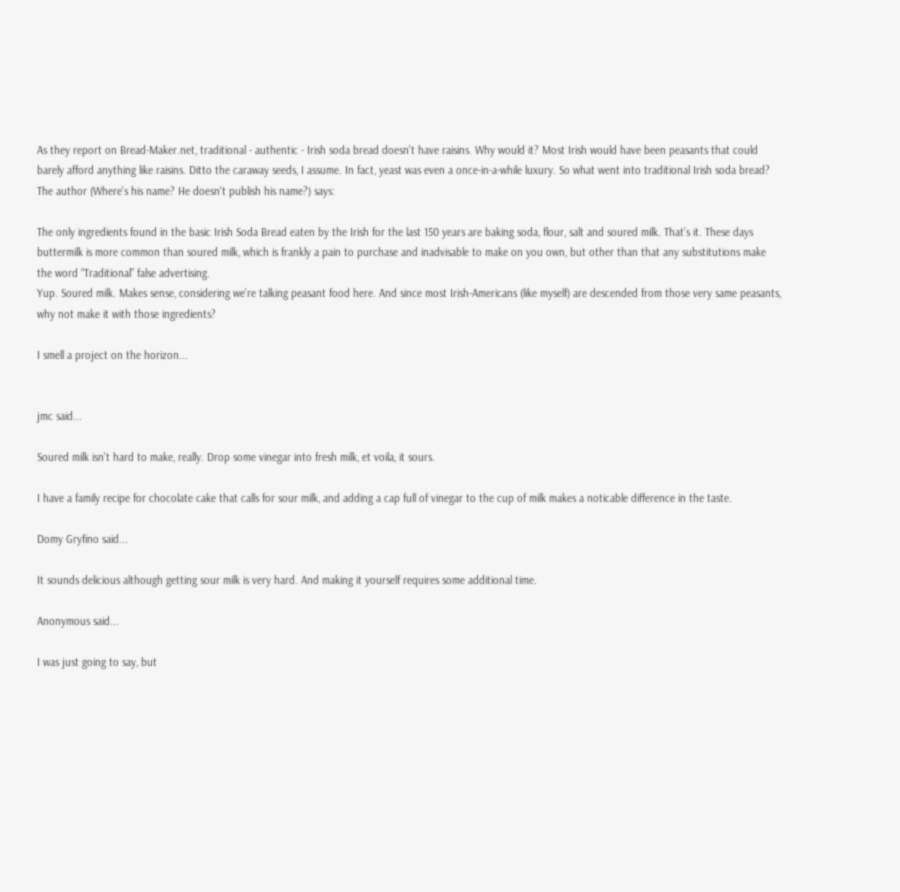As they report on Bread-Maker.net, traditional - authentic - Irish soda bread doesn't have raisins. Why would it? Most Irish would have been peasants that could barely afford anything like raisins. Ditto the caraway seeds, I assume. In fact, yeast was even a once-in-a-while luxury. So what went into traditional Irish soda bread? The author (Where's his name? He doesn't publish his name?) says:

The only ingredients found in the basic Irish Soda Bread eaten by the Irish for the last 150 years are baking soda, flour, salt and soured milk. That’s it. These days buttermilk is more common than soured milk, which is frankly a pain to purchase and inadvisable to make on you own, but other than that any substitutions make the word “Traditional” false advertising.
Yup. Soured milk. Makes sense, considering we're talking peasant food here. And since most Irish-Americans (like myself) are descended from those very same peasants, why not make it with those ingredients?

I smell a project on the horizon...


jmc said...

Soured milk isn't hard to make, really. Drop some vinegar into fresh milk, et voila, it sours.

I have a family recipe for chocolate cake that calls for sour milk, and adding a cap full of vinegar to the cup of milk makes a noticable difference in the taste.

Domy Gryfino said...

It sounds delicious although getting sour milk is very hard. And making it yourself requires some additional time.

Anonymous said...

I was just going to say, but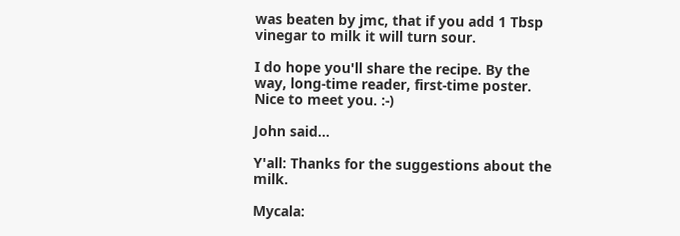was beaten by jmc, that if you add 1 Tbsp vinegar to milk it will turn sour.

I do hope you'll share the recipe. By the way, long-time reader, first-time poster. Nice to meet you. :-)

John said...

Y'all: Thanks for the suggestions about the milk.

Mycala: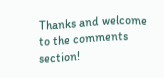Thanks and welcome to the comments section!